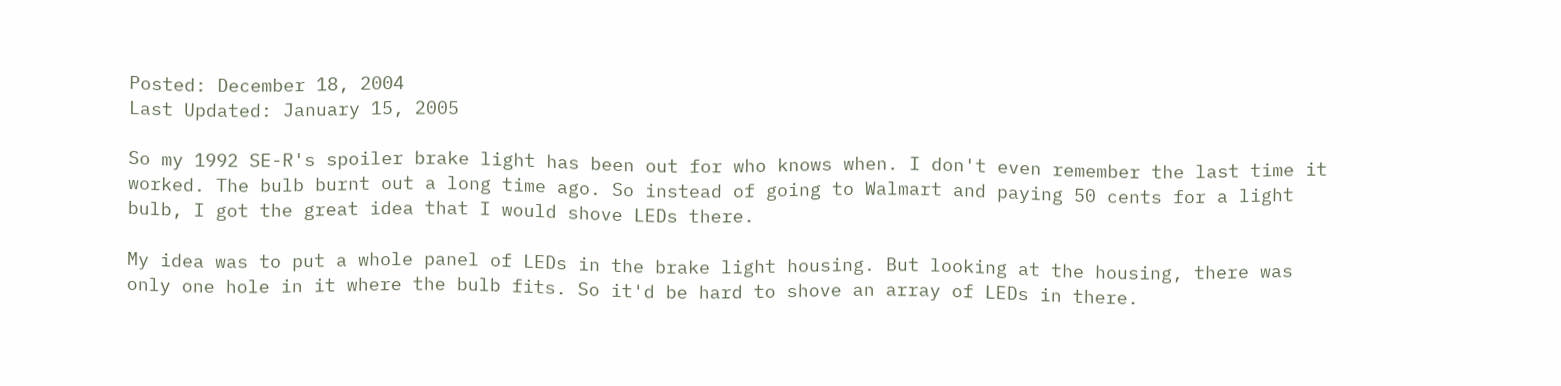Posted: December 18, 2004
Last Updated: January 15, 2005

So my 1992 SE-R's spoiler brake light has been out for who knows when. I don't even remember the last time it worked. The bulb burnt out a long time ago. So instead of going to Walmart and paying 50 cents for a light bulb, I got the great idea that I would shove LEDs there.

My idea was to put a whole panel of LEDs in the brake light housing. But looking at the housing, there was only one hole in it where the bulb fits. So it'd be hard to shove an array of LEDs in there.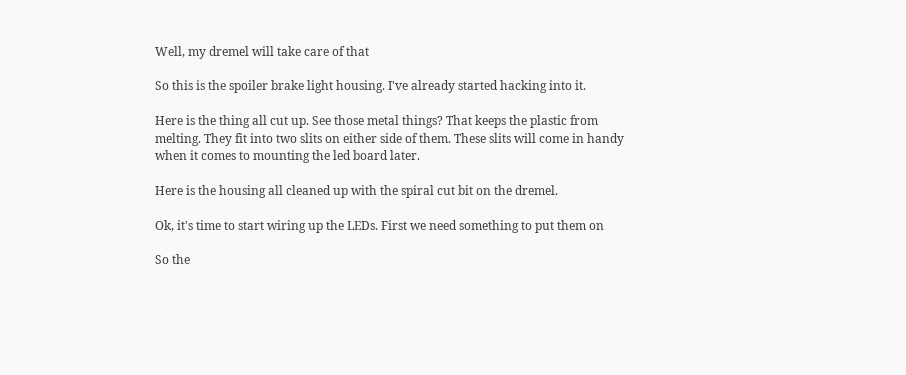Well, my dremel will take care of that

So this is the spoiler brake light housing. I've already started hacking into it.

Here is the thing all cut up. See those metal things? That keeps the plastic from melting. They fit into two slits on either side of them. These slits will come in handy when it comes to mounting the led board later.

Here is the housing all cleaned up with the spiral cut bit on the dremel.

Ok, it's time to start wiring up the LEDs. First we need something to put them on

So the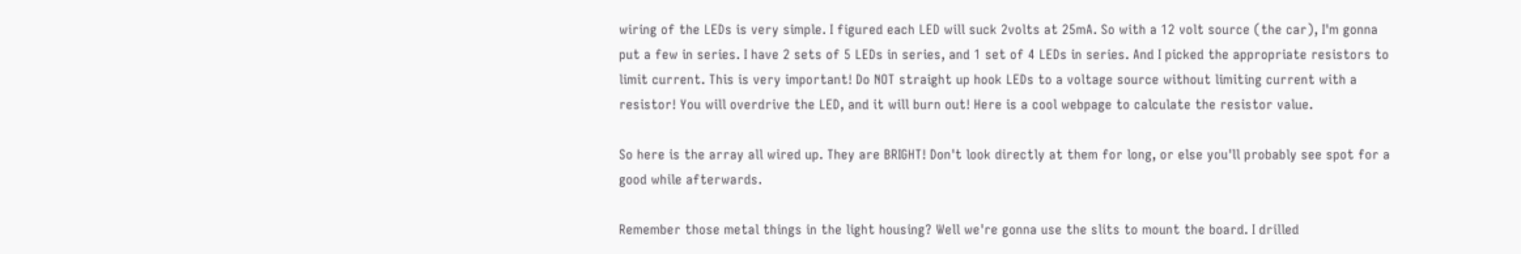wiring of the LEDs is very simple. I figured each LED will suck 2volts at 25mA. So with a 12 volt source (the car), I'm gonna put a few in series. I have 2 sets of 5 LEDs in series, and 1 set of 4 LEDs in series. And I picked the appropriate resistors to limit current. This is very important! Do NOT straight up hook LEDs to a voltage source without limiting current with a resistor! You will overdrive the LED, and it will burn out! Here is a cool webpage to calculate the resistor value.

So here is the array all wired up. They are BRIGHT! Don't look directly at them for long, or else you'll probably see spot for a good while afterwards.

Remember those metal things in the light housing? Well we're gonna use the slits to mount the board. I drilled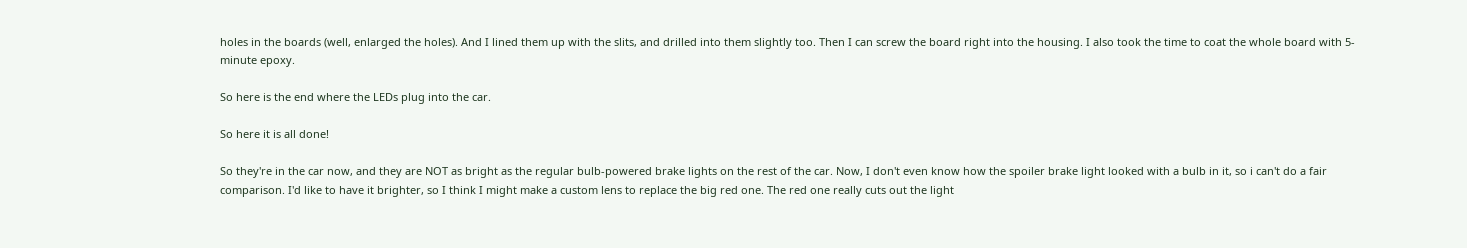holes in the boards (well, enlarged the holes). And I lined them up with the slits, and drilled into them slightly too. Then I can screw the board right into the housing. I also took the time to coat the whole board with 5-minute epoxy.

So here is the end where the LEDs plug into the car.

So here it is all done!

So they're in the car now, and they are NOT as bright as the regular bulb-powered brake lights on the rest of the car. Now, I don't even know how the spoiler brake light looked with a bulb in it, so i can't do a fair comparison. I'd like to have it brighter, so I think I might make a custom lens to replace the big red one. The red one really cuts out the light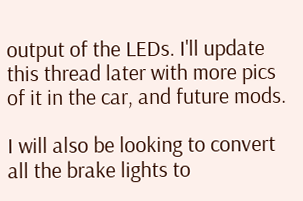output of the LEDs. I'll update this thread later with more pics of it in the car, and future mods.

I will also be looking to convert all the brake lights to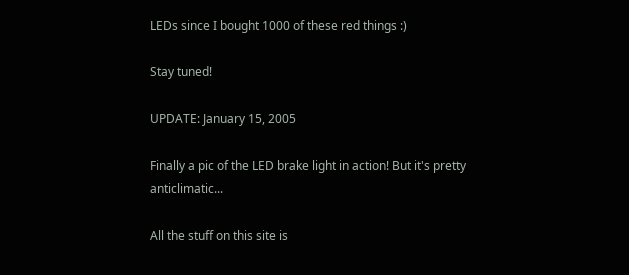LEDs since I bought 1000 of these red things :)

Stay tuned!

UPDATE: January 15, 2005

Finally a pic of the LED brake light in action! But it's pretty anticlimatic...

All the stuff on this site is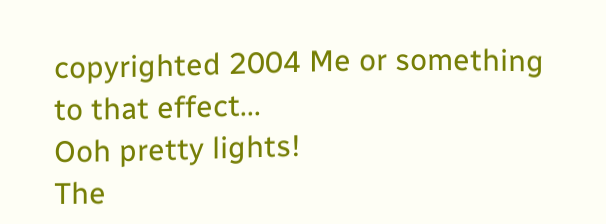copyrighted 2004 Me or something to that effect...
Ooh pretty lights!
The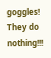goggles! They do nothing!!!